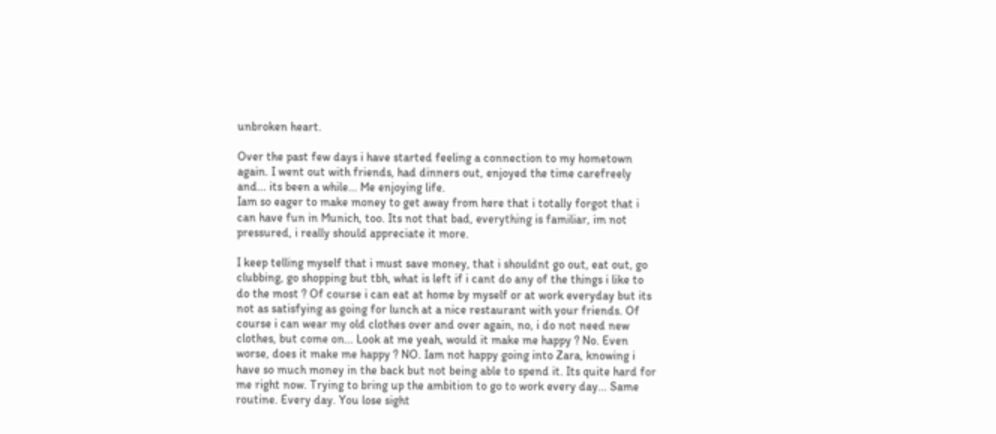unbroken heart.

Over the past few days i have started feeling a connection to my hometown again. I went out with friends, had dinners out, enjoyed the time carefreely and... its been a while... Me enjoying life.
Iam so eager to make money to get away from here that i totally forgot that i can have fun in Munich, too. Its not that bad, everything is familiar, im not pressured, i really should appreciate it more.

I keep telling myself that i must save money, that i shouldnt go out, eat out, go clubbing, go shopping but tbh, what is left if i cant do any of the things i like to do the most ? Of course i can eat at home by myself or at work everyday but its not as satisfying as going for lunch at a nice restaurant with your friends. Of course i can wear my old clothes over and over again, no, i do not need new clothes, but come on... Look at me yeah, would it make me happy ? No. Even worse, does it make me happy ? NO. Iam not happy going into Zara, knowing i have so much money in the back but not being able to spend it. Its quite hard for me right now. Trying to bring up the ambition to go to work every day... Same routine. Every day. You lose sight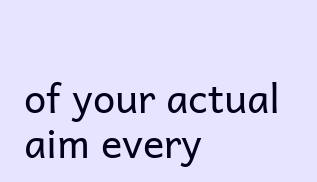of your actual aim every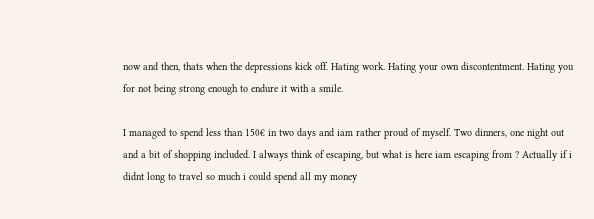now and then, thats when the depressions kick off. Hating work. Hating your own discontentment. Hating you for not being strong enough to endure it with a smile.

I managed to spend less than 150€ in two days and iam rather proud of myself. Two dinners, one night out and a bit of shopping included. I always think of escaping, but what is here iam escaping from ? Actually if i didnt long to travel so much i could spend all my money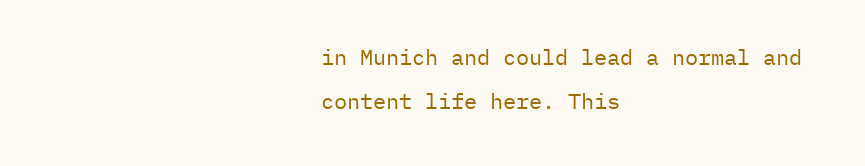in Munich and could lead a normal and content life here. This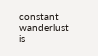constant wanderlust is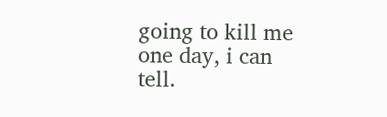going to kill me one day, i can tell.